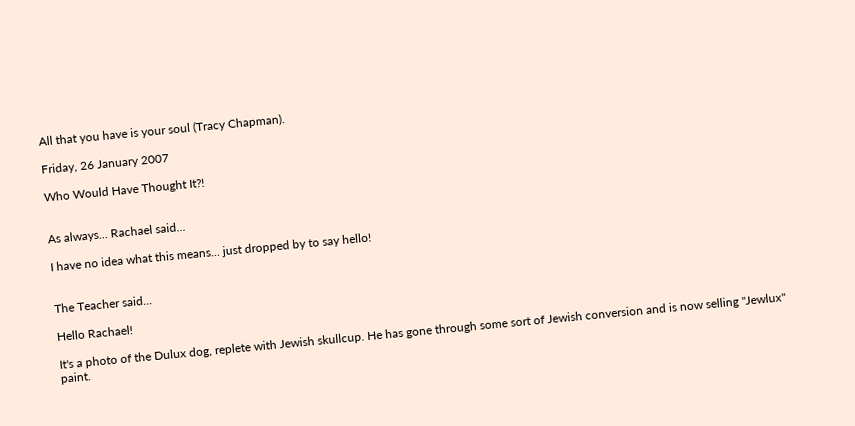All that you have is your soul (Tracy Chapman).

Friday, 26 January 2007

Who Would Have Thought It?!


As always... Rachael said...

I have no idea what this means... just dropped by to say hello!


The Teacher said...

Hello Rachael!

It's a photo of the Dulux dog, replete with Jewish skullcup. He has gone through some sort of Jewish conversion and is now selling "Jewlux" paint.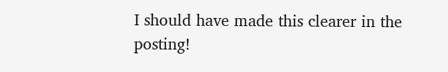I should have made this clearer in the posting!